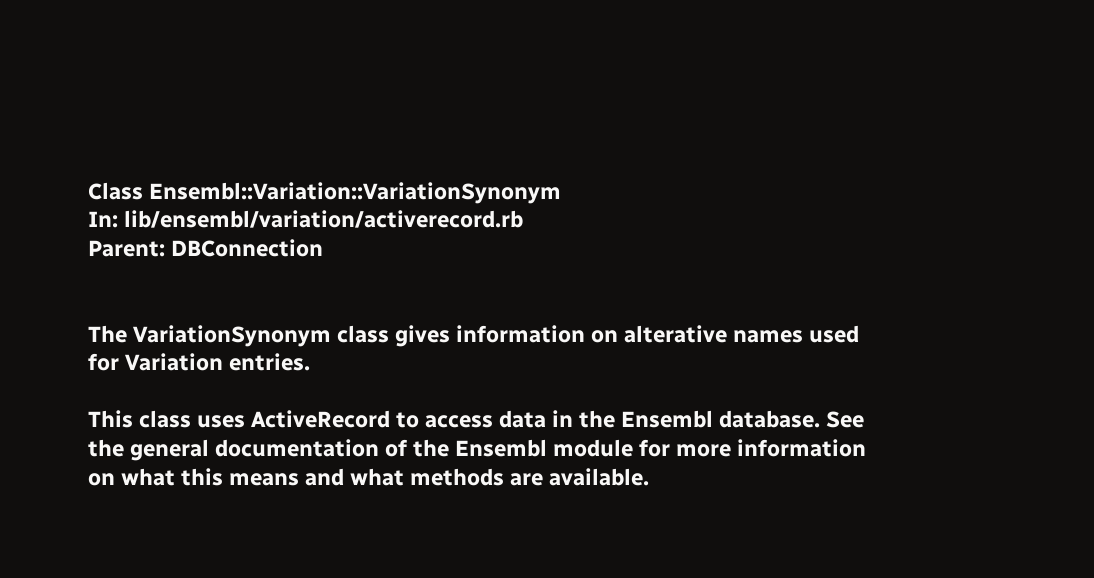Class Ensembl::Variation::VariationSynonym
In: lib/ensembl/variation/activerecord.rb
Parent: DBConnection


The VariationSynonym class gives information on alterative names used for Variation entries.

This class uses ActiveRecord to access data in the Ensembl database. See the general documentation of the Ensembl module for more information on what this means and what methods are available.